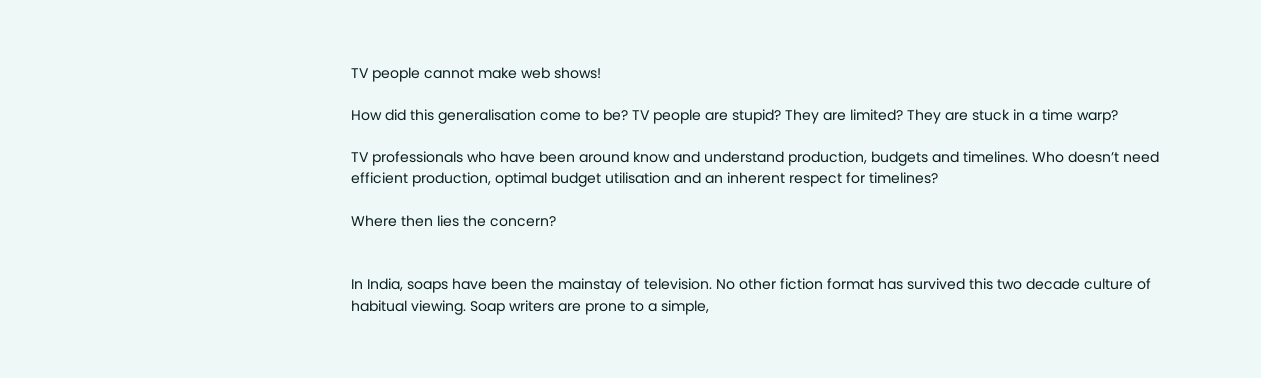TV people cannot make web shows!

How did this generalisation come to be? TV people are stupid? They are limited? They are stuck in a time warp?

TV professionals who have been around know and understand production, budgets and timelines. Who doesn’t need efficient production, optimal budget utilisation and an inherent respect for timelines?

Where then lies the concern?


In India, soaps have been the mainstay of television. No other fiction format has survived this two decade culture of habitual viewing. Soap writers are prone to a simple,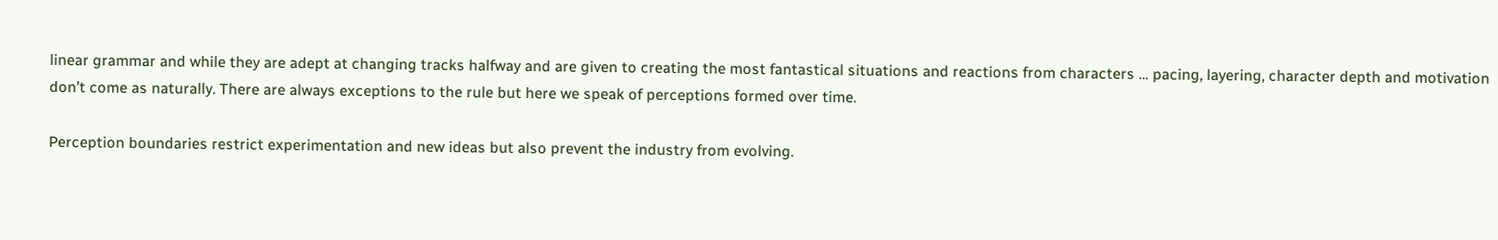linear grammar and while they are adept at changing tracks halfway and are given to creating the most fantastical situations and reactions from characters … pacing, layering, character depth and motivation don’t come as naturally. There are always exceptions to the rule but here we speak of perceptions formed over time.

Perception boundaries restrict experimentation and new ideas but also prevent the industry from evolving.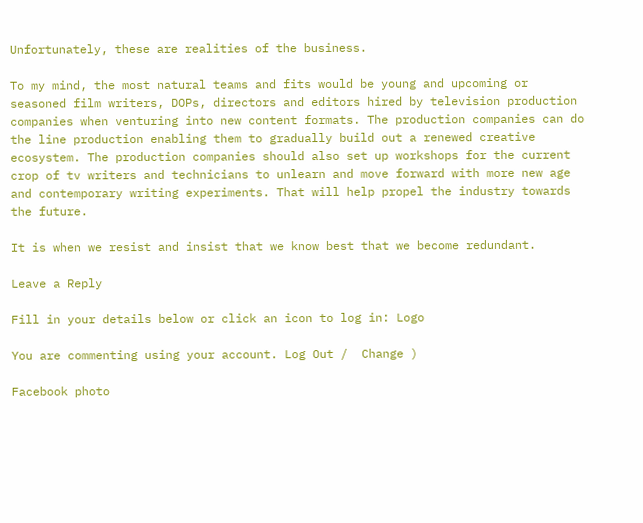Unfortunately, these are realities of the business.

To my mind, the most natural teams and fits would be young and upcoming or seasoned film writers, DOPs, directors and editors hired by television production companies when venturing into new content formats. The production companies can do the line production enabling them to gradually build out a renewed creative ecosystem. The production companies should also set up workshops for the current crop of tv writers and technicians to unlearn and move forward with more new age and contemporary writing experiments. That will help propel the industry towards the future.

It is when we resist and insist that we know best that we become redundant.

Leave a Reply

Fill in your details below or click an icon to log in: Logo

You are commenting using your account. Log Out /  Change )

Facebook photo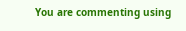You are commenting using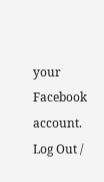your Facebook account. Log Out /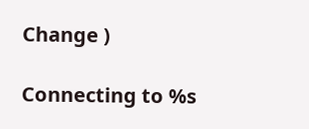Change )

Connecting to %s